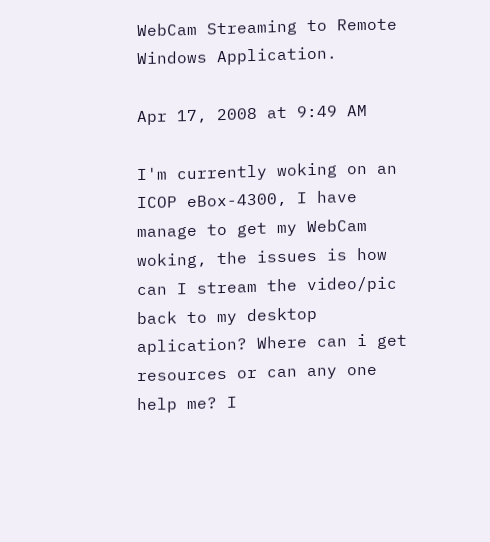WebCam Streaming to Remote Windows Application.

Apr 17, 2008 at 9:49 AM

I'm currently woking on an ICOP eBox-4300, I have manage to get my WebCam woking, the issues is how can I stream the video/pic back to my desktop aplication? Where can i get resources or can any one help me? I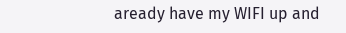aready have my WIFI up and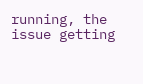running, the issue getting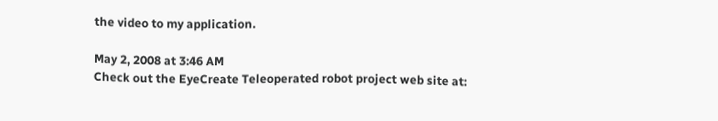the video to my application.

May 2, 2008 at 3:46 AM
Check out the EyeCreate Teleoperated robot project web site at: